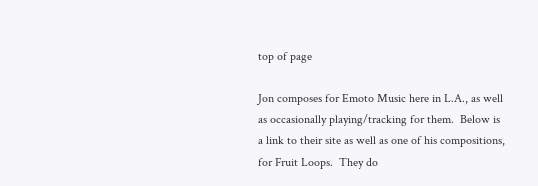top of page

Jon composes for Emoto Music here in L.A., as well as occasionally playing/tracking for them.  Below is a link to their site as well as one of his compositions, for Fruit Loops.  They do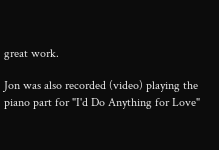great work.

Jon was also recorded (video) playing the piano part for "I'd Do Anything for Love"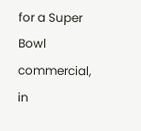for a Super Bowl commercial, in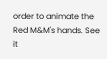order to animate the Red M&M's hands. See it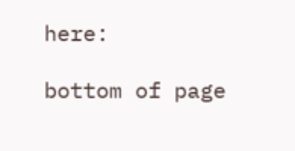here:

bottom of page